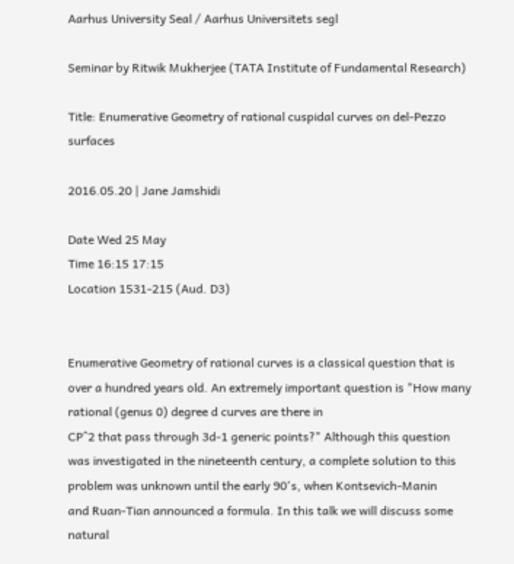Aarhus University Seal / Aarhus Universitets segl

Seminar by Ritwik Mukherjee (TATA Institute of Fundamental Research)

Title: Enumerative Geometry of rational cuspidal curves on del-Pezzo surfaces

2016.05.20 | Jane Jamshidi

Date Wed 25 May
Time 16:15 17:15
Location 1531-215 (Aud. D3)


Enumerative Geometry of rational curves is a classical question that is over a hundred years old. An extremely important question is "How many rational (genus 0) degree d curves are there in
CP^2 that pass through 3d-1 generic points?" Although this question was investigated in the nineteenth century, a complete solution to this problem was unknown until the early 90's, when Kontsevich-Manin
and Ruan-Tian announced a formula. In this talk we will discuss some natural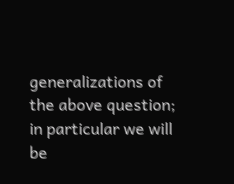generalizations of the above question; in particular we will be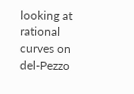looking at rational curves on del-Pezzo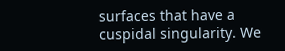surfaces that have a cuspidal singularity. We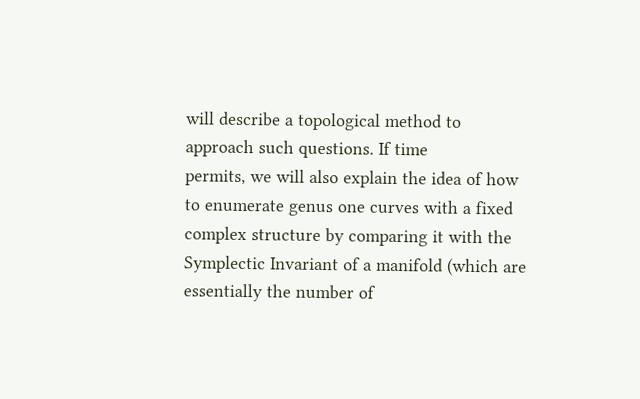will describe a topological method to approach such questions. If time
permits, we will also explain the idea of how to enumerate genus one curves with a fixed complex structure by comparing it with the Symplectic Invariant of a manifold (which are essentially the number of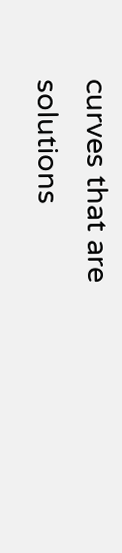curves that are solutions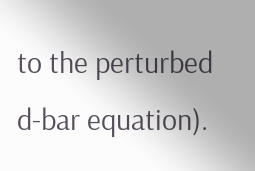to the perturbed d-bar equation).